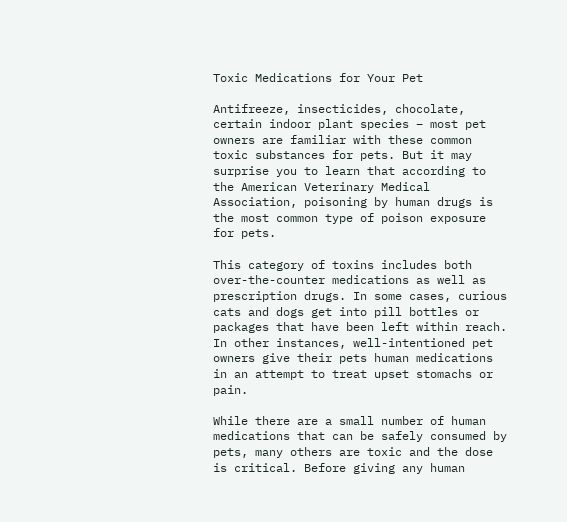Toxic Medications for Your Pet

Antifreeze, insecticides, chocolate, certain indoor plant species – most pet owners are familiar with these common toxic substances for pets. But it may surprise you to learn that according to the American Veterinary Medical Association, poisoning by human drugs is the most common type of poison exposure for pets.

This category of toxins includes both over-the-counter medications as well as prescription drugs. In some cases, curious cats and dogs get into pill bottles or packages that have been left within reach. In other instances, well-intentioned pet owners give their pets human medications in an attempt to treat upset stomachs or pain.

While there are a small number of human medications that can be safely consumed by pets, many others are toxic and the dose is critical. Before giving any human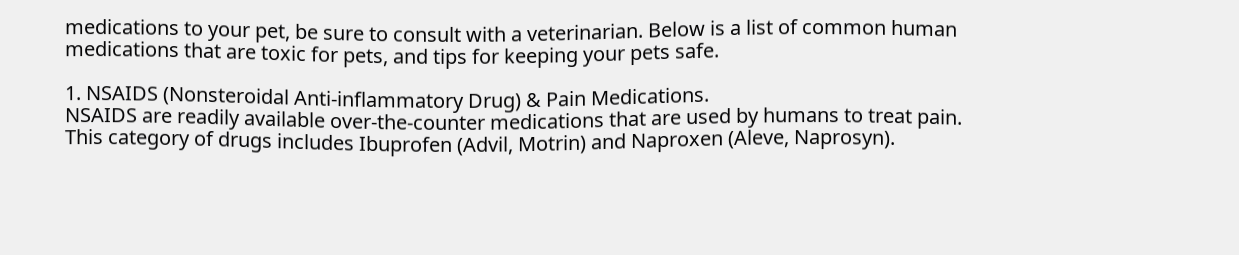medications to your pet, be sure to consult with a veterinarian. Below is a list of common human medications that are toxic for pets, and tips for keeping your pets safe.

1. NSAIDS (Nonsteroidal Anti-inflammatory Drug) & Pain Medications.
NSAIDS are readily available over-the-counter medications that are used by humans to treat pain. This category of drugs includes Ibuprofen (Advil, Motrin) and Naproxen (Aleve, Naprosyn).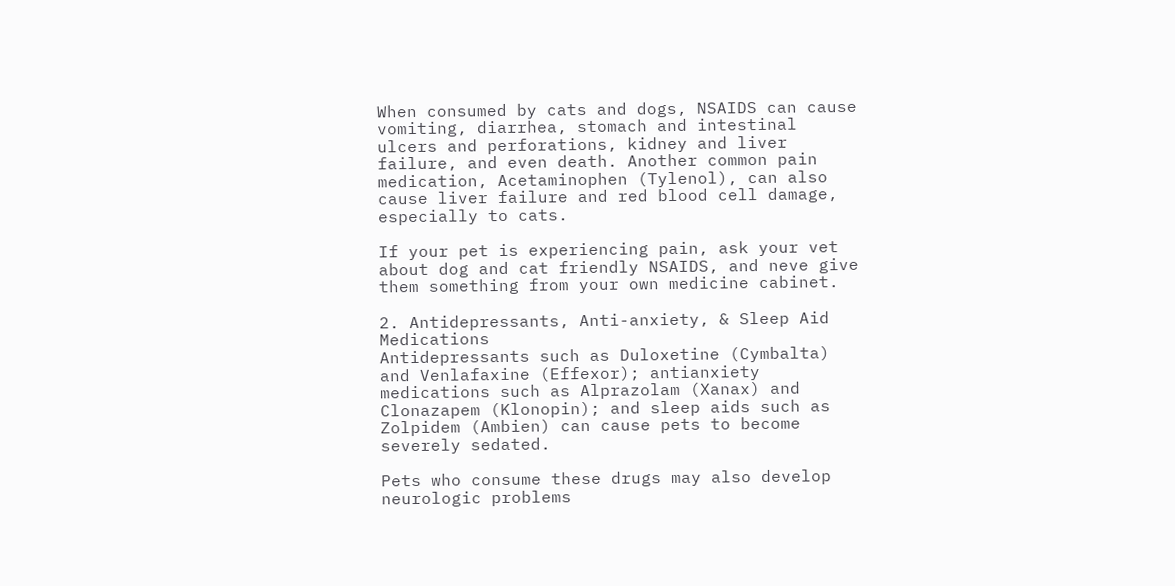When consumed by cats and dogs, NSAIDS can cause vomiting, diarrhea, stomach and intestinal ulcers and perforations, kidney and liver failure, and even death. Another common pain medication, Acetaminophen (Tylenol), can also cause liver failure and red blood cell damage, especially to cats.

If your pet is experiencing pain, ask your vet about dog and cat friendly NSAIDS, and neve give them something from your own medicine cabinet.

2. Antidepressants, Anti-anxiety, & Sleep Aid Medications
Antidepressants such as Duloxetine (Cymbalta) and Venlafaxine (Effexor); antianxiety medications such as Alprazolam (Xanax) and Clonazapem (Klonopin); and sleep aids such as Zolpidem (Ambien) can cause pets to become severely sedated.

Pets who consume these drugs may also develop neurologic problems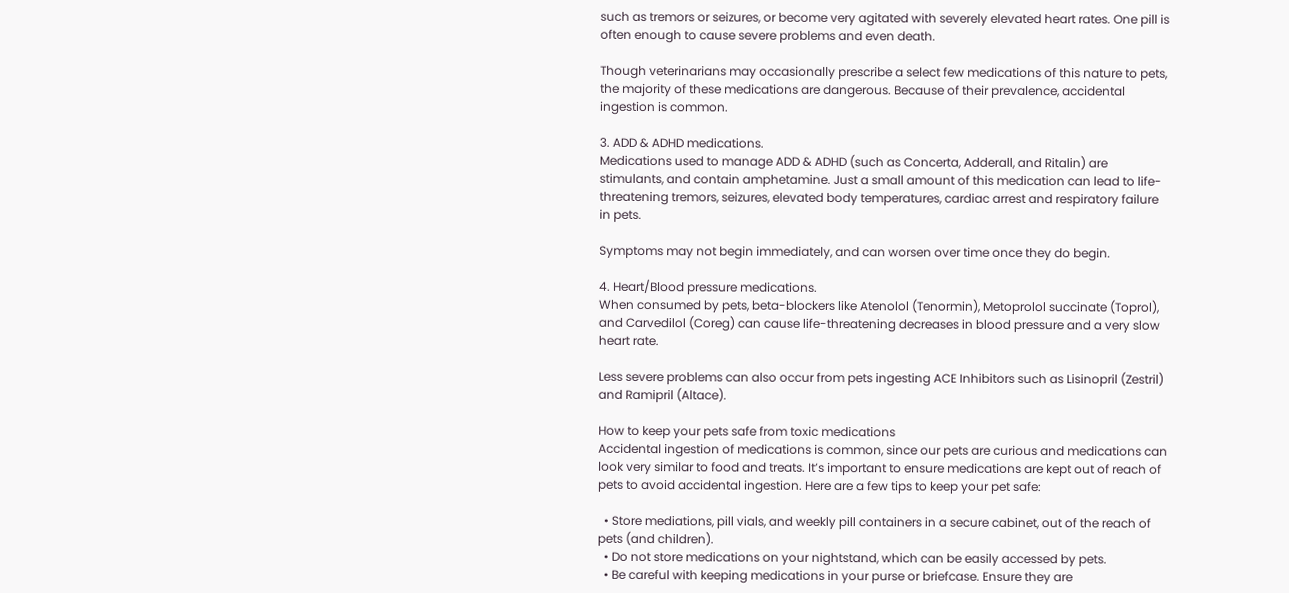such as tremors or seizures, or become very agitated with severely elevated heart rates. One pill is often enough to cause severe problems and even death.

Though veterinarians may occasionally prescribe a select few medications of this nature to pets, the majority of these medications are dangerous. Because of their prevalence, accidental ingestion is common.

3. ADD & ADHD medications.
Medications used to manage ADD & ADHD (such as Concerta, Adderall, and Ritalin) are stimulants, and contain amphetamine. Just a small amount of this medication can lead to life-threatening tremors, seizures, elevated body temperatures, cardiac arrest and respiratory failure in pets.

Symptoms may not begin immediately, and can worsen over time once they do begin.

4. Heart/Blood pressure medications.
When consumed by pets, beta-blockers like Atenolol (Tenormin), Metoprolol succinate (Toprol), and Carvedilol (Coreg) can cause life-threatening decreases in blood pressure and a very slow heart rate.

Less severe problems can also occur from pets ingesting ACE Inhibitors such as Lisinopril (Zestril) and Ramipril (Altace).

How to keep your pets safe from toxic medications
Accidental ingestion of medications is common, since our pets are curious and medications can look very similar to food and treats. It’s important to ensure medications are kept out of reach of pets to avoid accidental ingestion. Here are a few tips to keep your pet safe:

  • Store mediations, pill vials, and weekly pill containers in a secure cabinet, out of the reach of pets (and children).
  • Do not store medications on your nightstand, which can be easily accessed by pets.
  • Be careful with keeping medications in your purse or briefcase. Ensure they are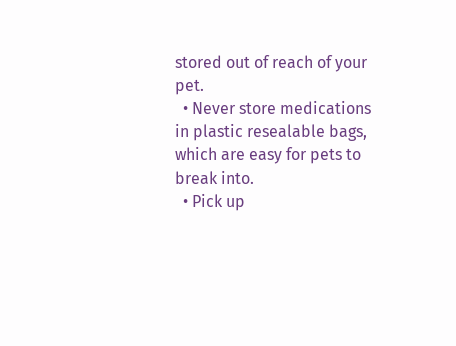stored out of reach of your pet.
  • Never store medications in plastic resealable bags, which are easy for pets to break into.
  • Pick up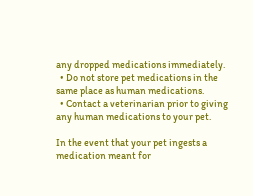any dropped medications immediately.
  • Do not store pet medications in the same place as human medications.
  • Contact a veterinarian prior to giving any human medications to your pet.

In the event that your pet ingests a medication meant for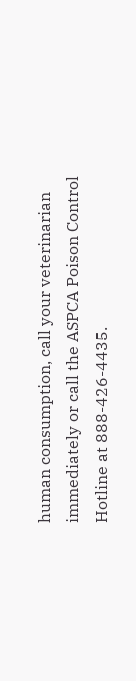human consumption, call your veterinarian immediately or call the ASPCA Poison Control Hotline at 888-426-4435.